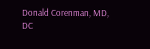Donald Corenman, MD, DC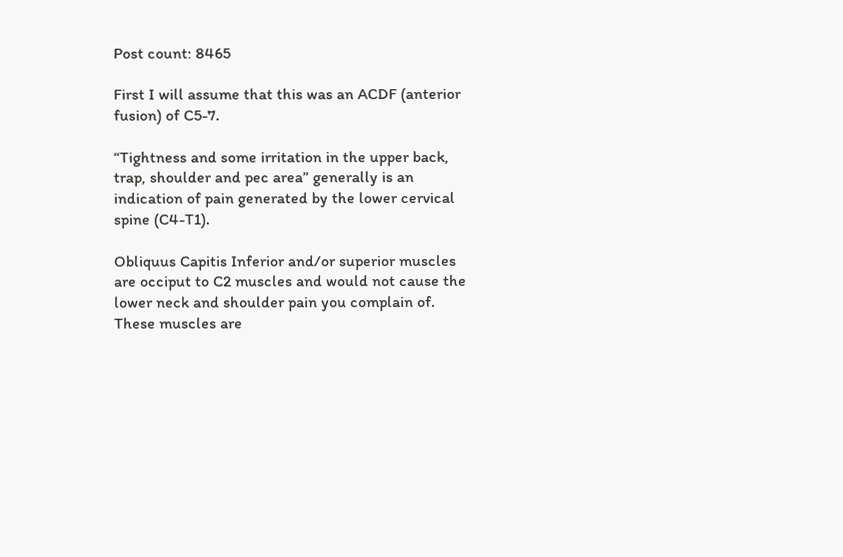Post count: 8465

First I will assume that this was an ACDF (anterior fusion) of C5-7.

“Tightness and some irritation in the upper back, trap, shoulder and pec area” generally is an indication of pain generated by the lower cervical spine (C4-T1).

Obliquus Capitis Inferior and/or superior muscles are occiput to C2 muscles and would not cause the lower neck and shoulder pain you complain of. These muscles are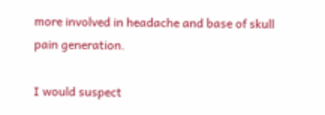more involved in headache and base of skull pain generation.

I would suspect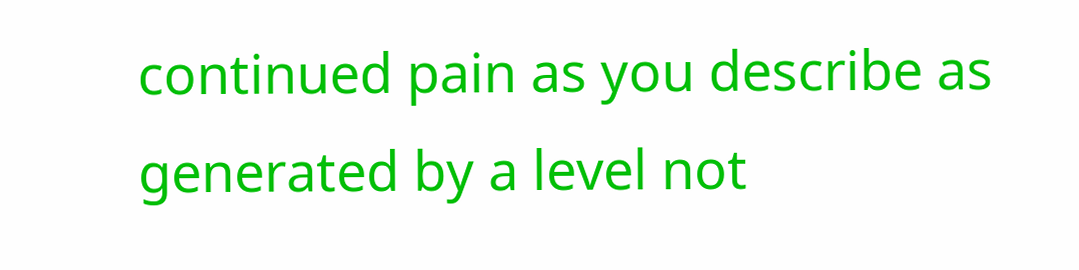continued pain as you describe as generated by a level not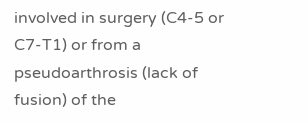involved in surgery (C4-5 or C7-T1) or from a pseudoarthrosis (lack of fusion) of the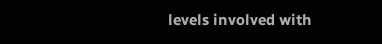levels involved with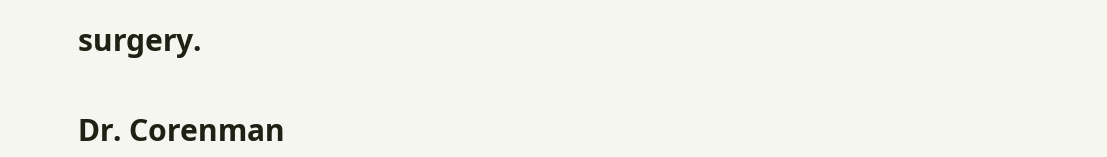surgery.

Dr. Corenman